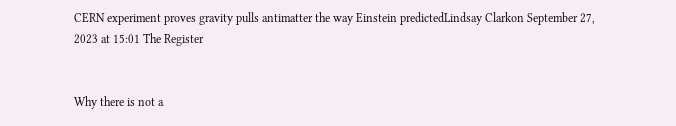CERN experiment proves gravity pulls antimatter the way Einstein predictedLindsay Clarkon September 27, 2023 at 15:01 The Register


Why there is not a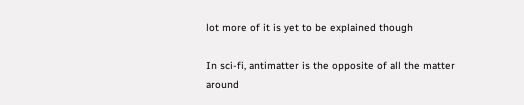lot more of it is yet to be explained though

In sci-fi, antimatter is the opposite of all the matter around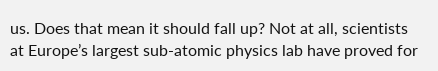us. Does that mean it should fall up? Not at all, scientists at Europe’s largest sub-atomic physics lab have proved for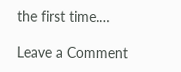the first time.…

Leave a Comment